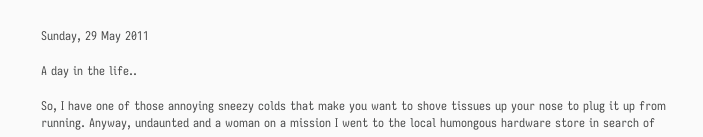Sunday, 29 May 2011

A day in the life..

So, I have one of those annoying sneezy colds that make you want to shove tissues up your nose to plug it up from running. Anyway, undaunted and a woman on a mission I went to the local humongous hardware store in search of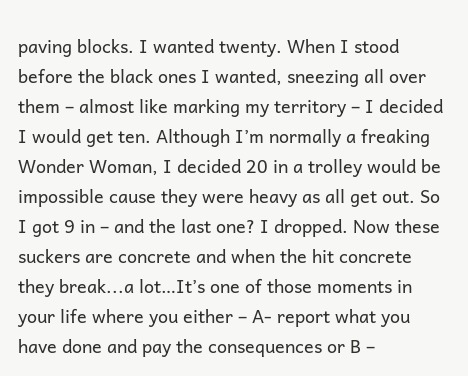paving blocks. I wanted twenty. When I stood before the black ones I wanted, sneezing all over them – almost like marking my territory – I decided I would get ten. Although I’m normally a freaking Wonder Woman, I decided 20 in a trolley would be impossible cause they were heavy as all get out. So I got 9 in – and the last one? I dropped. Now these suckers are concrete and when the hit concrete they break...a lot…It’s one of those moments in your life where you either – A- report what you have done and pay the consequences or B –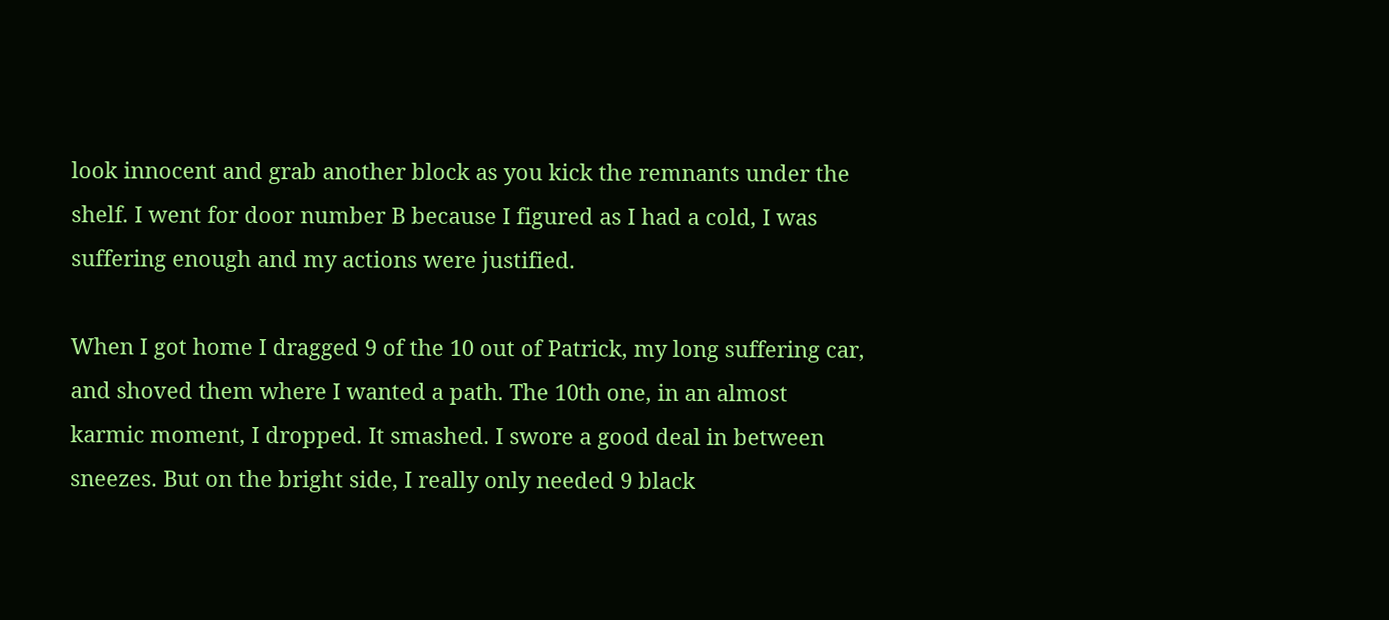look innocent and grab another block as you kick the remnants under the shelf. I went for door number B because I figured as I had a cold, I was suffering enough and my actions were justified.

When I got home I dragged 9 of the 10 out of Patrick, my long suffering car, and shoved them where I wanted a path. The 10th one, in an almost karmic moment, I dropped. It smashed. I swore a good deal in between sneezes. But on the bright side, I really only needed 9 black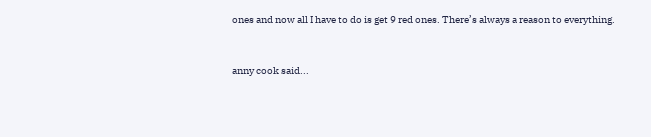ones and now all I have to do is get 9 red ones. There’s always a reason to everything.


anny cook said...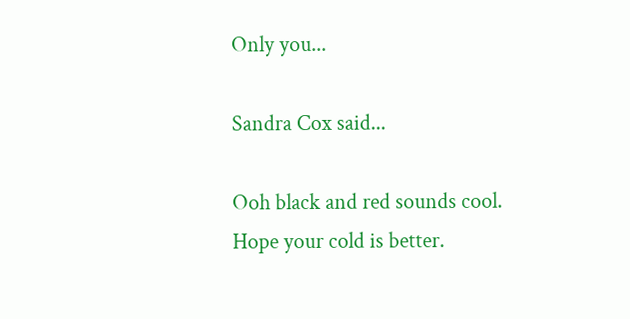Only you...

Sandra Cox said...

Ooh black and red sounds cool.
Hope your cold is better.